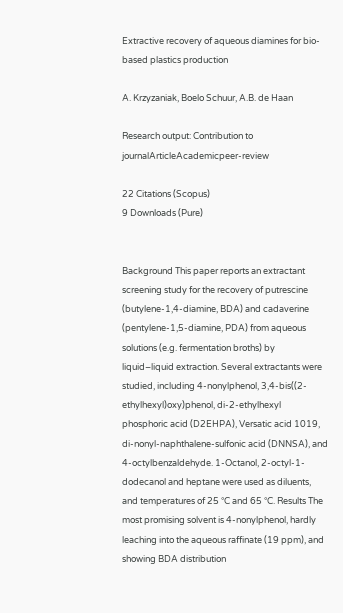Extractive recovery of aqueous diamines for bio-based plastics production

A. Krzyzaniak, Boelo Schuur, A.B. de Haan

Research output: Contribution to journalArticleAcademicpeer-review

22 Citations (Scopus)
9 Downloads (Pure)


Background This paper reports an extractant screening study for the recovery of putrescine (butylene-1,4-diamine, BDA) and cadaverine (pentylene-1,5-diamine, PDA) from aqueous solutions (e.g. fermentation broths) by liquid–liquid extraction. Several extractants were studied, including 4-nonylphenol, 3,4-bis((2-ethylhexyl)oxy)phenol, di-2-ethylhexyl phosphoric acid (D2EHPA), Versatic acid 1019, di-nonyl-naphthalene-sulfonic acid (DNNSA), and 4-octylbenzaldehyde. 1-Octanol, 2-octyl-1-dodecanol and heptane were used as diluents, and temperatures of 25 °C and 65 °C. Results The most promising solvent is 4-nonylphenol, hardly leaching into the aqueous raffinate (19 ppm), and showing BDA distribution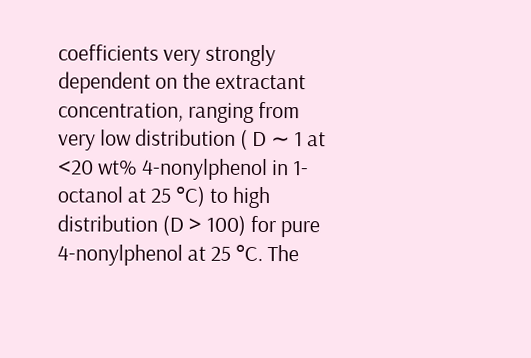coefficients very strongly dependent on the extractant concentration, ranging from very low distribution ( D ∼ 1 at <20 wt% 4-nonylphenol in 1-octanol at 25 °C) to high distribution (D > 100) for pure 4-nonylphenol at 25 °C. The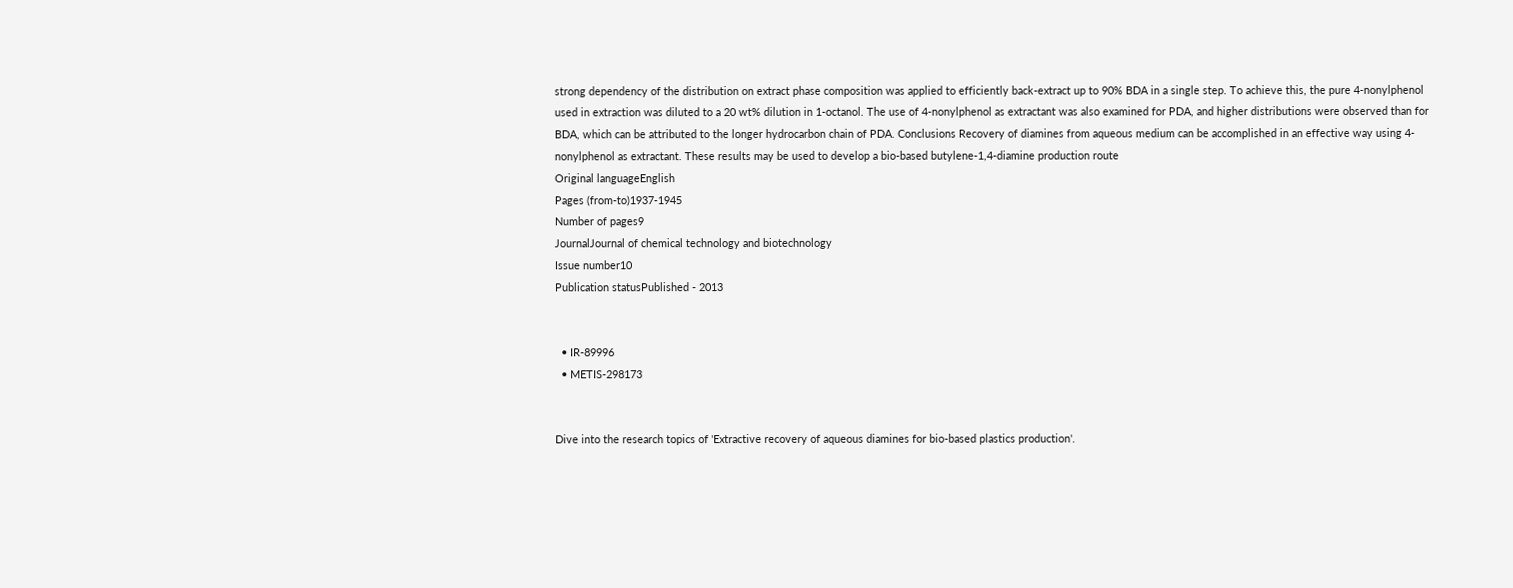strong dependency of the distribution on extract phase composition was applied to efficiently back-extract up to 90% BDA in a single step. To achieve this, the pure 4-nonylphenol used in extraction was diluted to a 20 wt% dilution in 1-octanol. The use of 4-nonylphenol as extractant was also examined for PDA, and higher distributions were observed than for BDA, which can be attributed to the longer hydrocarbon chain of PDA. Conclusions Recovery of diamines from aqueous medium can be accomplished in an effective way using 4-nonylphenol as extractant. These results may be used to develop a bio-based butylene-1,4-diamine production route
Original languageEnglish
Pages (from-to)1937-1945
Number of pages9
JournalJournal of chemical technology and biotechnology
Issue number10
Publication statusPublished - 2013


  • IR-89996
  • METIS-298173


Dive into the research topics of 'Extractive recovery of aqueous diamines for bio-based plastics production'.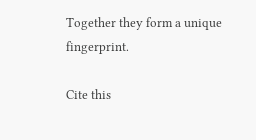Together they form a unique fingerprint.

Cite this